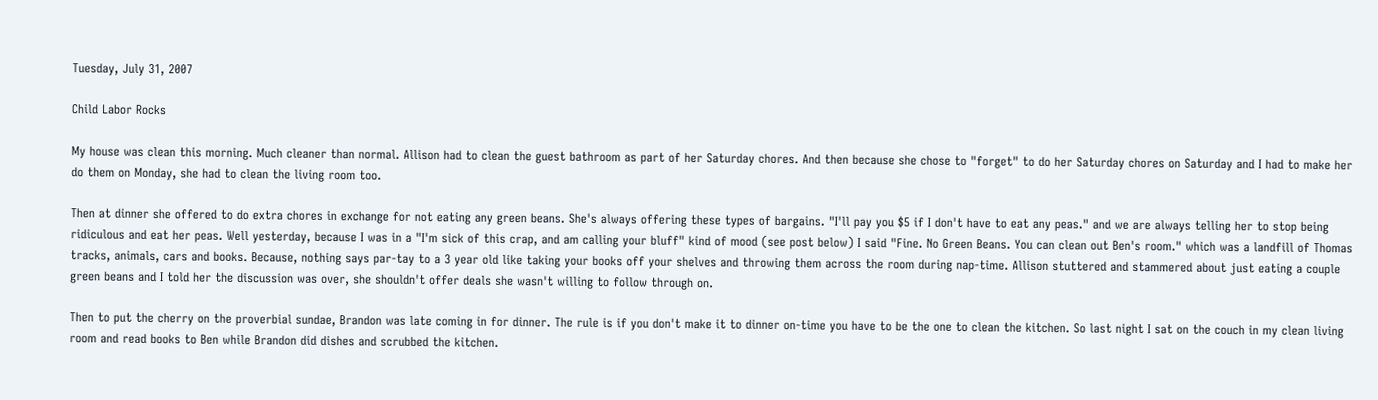Tuesday, July 31, 2007

Child Labor Rocks

My house was clean this morning. Much cleaner than normal. Allison had to clean the guest bathroom as part of her Saturday chores. And then because she chose to "forget" to do her Saturday chores on Saturday and I had to make her do them on Monday, she had to clean the living room too.

Then at dinner she offered to do extra chores in exchange for not eating any green beans. She's always offering these types of bargains. "I'll pay you $5 if I don't have to eat any peas." and we are always telling her to stop being ridiculous and eat her peas. Well yesterday, because I was in a "I'm sick of this crap, and am calling your bluff" kind of mood (see post below) I said "Fine. No Green Beans. You can clean out Ben's room." which was a landfill of Thomas tracks, animals, cars and books. Because, nothing says par-tay to a 3 year old like taking your books off your shelves and throwing them across the room during nap-time. Allison stuttered and stammered about just eating a couple green beans and I told her the discussion was over, she shouldn't offer deals she wasn't willing to follow through on.

Then to put the cherry on the proverbial sundae, Brandon was late coming in for dinner. The rule is if you don't make it to dinner on-time you have to be the one to clean the kitchen. So last night I sat on the couch in my clean living room and read books to Ben while Brandon did dishes and scrubbed the kitchen.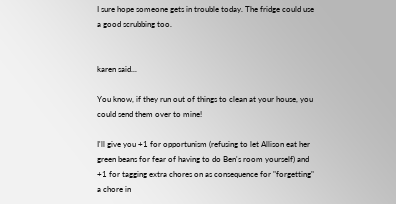I sure hope someone gets in trouble today. The fridge could use a good scrubbing too.


karen said...

You know, if they run out of things to clean at your house, you could send them over to mine!

I'll give you +1 for opportunism (refusing to let Allison eat her green beans for fear of having to do Ben's room yourself) and +1 for tagging extra chores on as consequence for "forgetting" a chore in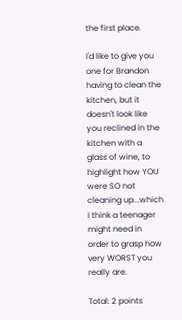the first place.

I'd like to give you one for Brandon having to clean the kitchen, but it doesn't look like you reclined in the kitchen with a glass of wine, to highlight how YOU were SO not cleaning up...which I think a teenager might need in order to grasp how very WORST you really are.

Total: 2 points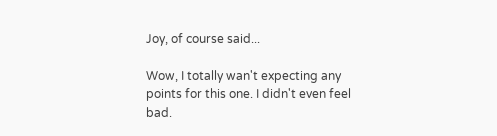Joy, of course said...

Wow, I totally wan't expecting any points for this one. I didn't even feel bad.